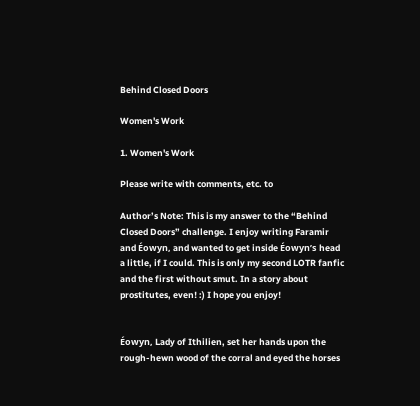Behind Closed Doors

Women's Work

1. Women's Work

Please write with comments, etc. to

Author’s Note: This is my answer to the “Behind Closed Doors” challenge. I enjoy writing Faramir and Éowyn, and wanted to get inside Éowyn’s head a little, if I could. This is only my second LOTR fanfic and the first without smut. In a story about prostitutes, even! :) I hope you enjoy!


Éowyn, Lady of Ithilien, set her hands upon the rough-hewn wood of the corral and eyed the horses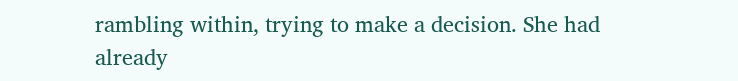rambling within, trying to make a decision. She had already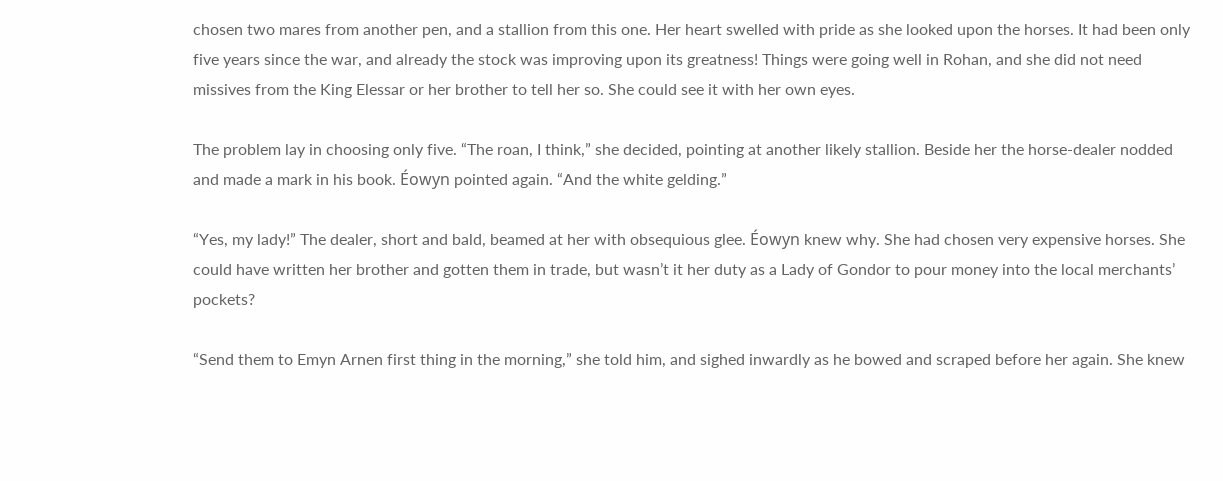chosen two mares from another pen, and a stallion from this one. Her heart swelled with pride as she looked upon the horses. It had been only five years since the war, and already the stock was improving upon its greatness! Things were going well in Rohan, and she did not need missives from the King Elessar or her brother to tell her so. She could see it with her own eyes.

The problem lay in choosing only five. “The roan, I think,” she decided, pointing at another likely stallion. Beside her the horse-dealer nodded and made a mark in his book. Éowyn pointed again. “And the white gelding.”

“Yes, my lady!” The dealer, short and bald, beamed at her with obsequious glee. Éowyn knew why. She had chosen very expensive horses. She could have written her brother and gotten them in trade, but wasn’t it her duty as a Lady of Gondor to pour money into the local merchants’ pockets?

“Send them to Emyn Arnen first thing in the morning,” she told him, and sighed inwardly as he bowed and scraped before her again. She knew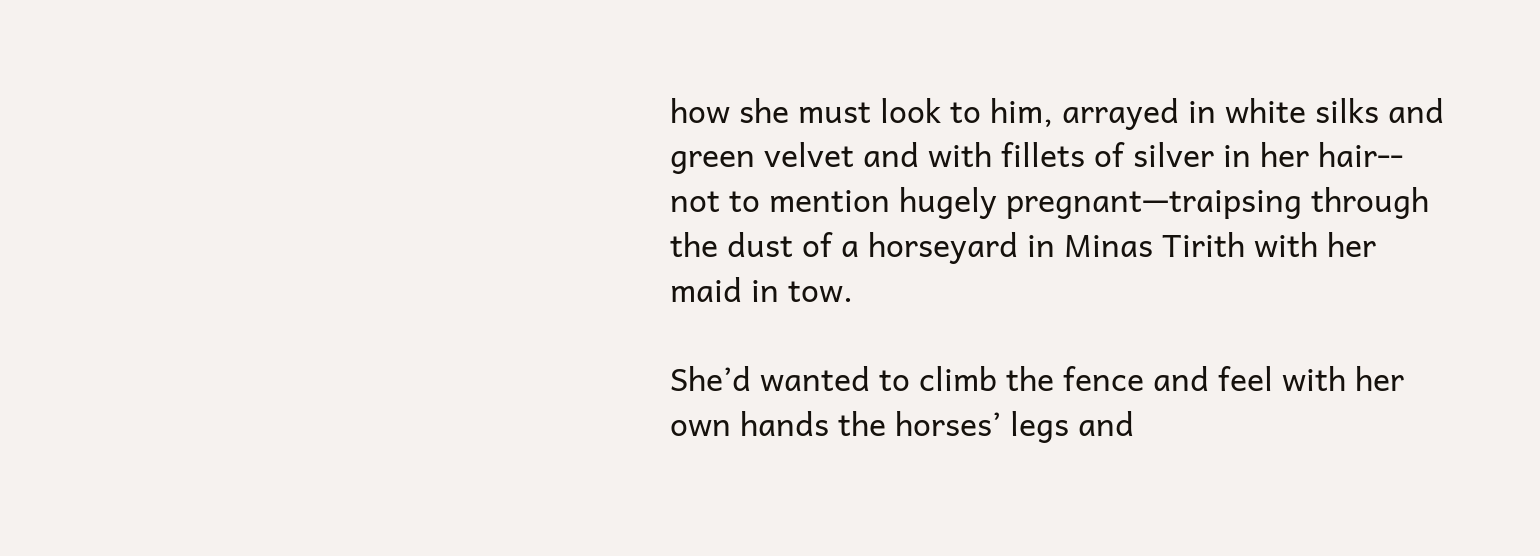how she must look to him, arrayed in white silks and green velvet and with fillets of silver in her hair-- not to mention hugely pregnant—traipsing through the dust of a horseyard in Minas Tirith with her maid in tow.

She’d wanted to climb the fence and feel with her own hands the horses’ legs and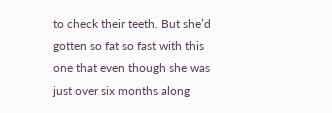to check their teeth. But she’d gotten so fat so fast with this one that even though she was just over six months along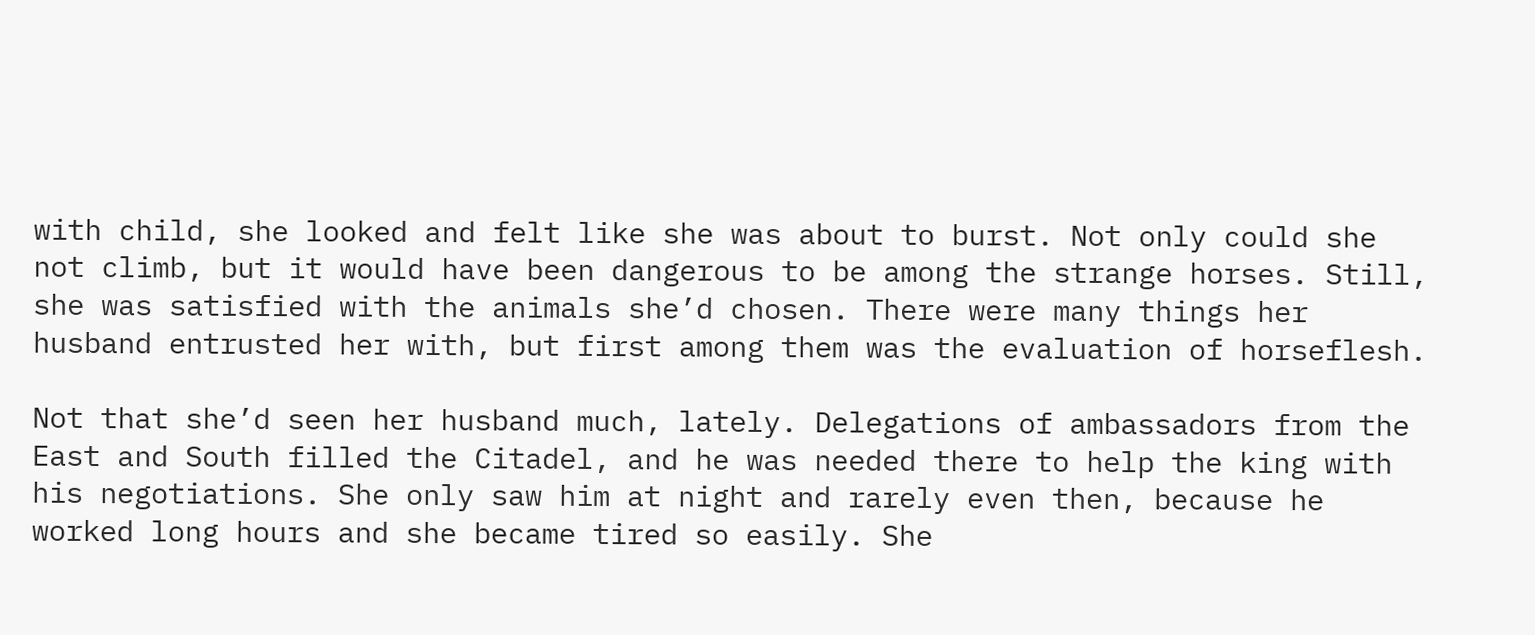with child, she looked and felt like she was about to burst. Not only could she not climb, but it would have been dangerous to be among the strange horses. Still, she was satisfied with the animals she’d chosen. There were many things her husband entrusted her with, but first among them was the evaluation of horseflesh.

Not that she’d seen her husband much, lately. Delegations of ambassadors from the East and South filled the Citadel, and he was needed there to help the king with his negotiations. She only saw him at night and rarely even then, because he worked long hours and she became tired so easily. She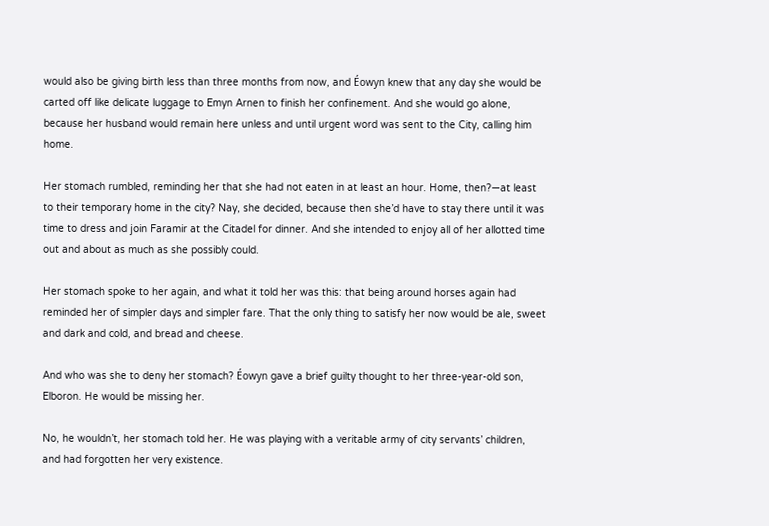would also be giving birth less than three months from now, and Éowyn knew that any day she would be carted off like delicate luggage to Emyn Arnen to finish her confinement. And she would go alone, because her husband would remain here unless and until urgent word was sent to the City, calling him home.

Her stomach rumbled, reminding her that she had not eaten in at least an hour. Home, then?—at least to their temporary home in the city? Nay, she decided, because then she’d have to stay there until it was time to dress and join Faramir at the Citadel for dinner. And she intended to enjoy all of her allotted time out and about as much as she possibly could.

Her stomach spoke to her again, and what it told her was this: that being around horses again had reminded her of simpler days and simpler fare. That the only thing to satisfy her now would be ale, sweet and dark and cold, and bread and cheese.

And who was she to deny her stomach? Éowyn gave a brief guilty thought to her three-year-old son, Elboron. He would be missing her.

No, he wouldn’t, her stomach told her. He was playing with a veritable army of city servants’ children, and had forgotten her very existence.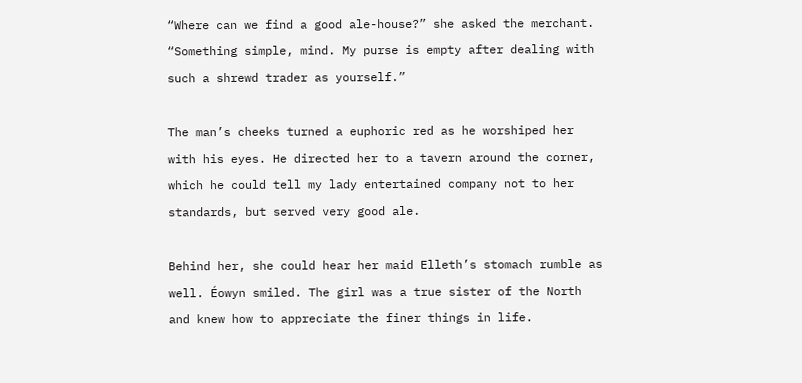“Where can we find a good ale-house?” she asked the merchant. “Something simple, mind. My purse is empty after dealing with such a shrewd trader as yourself.”

The man’s cheeks turned a euphoric red as he worshiped her with his eyes. He directed her to a tavern around the corner, which he could tell my lady entertained company not to her standards, but served very good ale.

Behind her, she could hear her maid Elleth’s stomach rumble as well. Éowyn smiled. The girl was a true sister of the North and knew how to appreciate the finer things in life.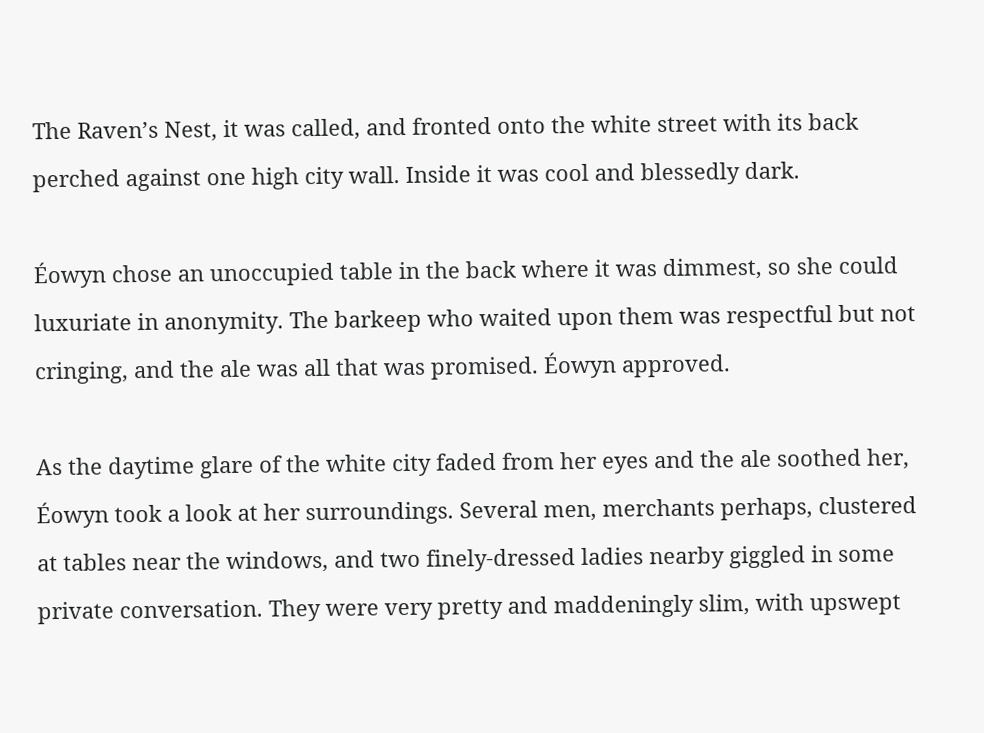The Raven’s Nest, it was called, and fronted onto the white street with its back perched against one high city wall. Inside it was cool and blessedly dark.

Éowyn chose an unoccupied table in the back where it was dimmest, so she could luxuriate in anonymity. The barkeep who waited upon them was respectful but not cringing, and the ale was all that was promised. Éowyn approved.

As the daytime glare of the white city faded from her eyes and the ale soothed her, Éowyn took a look at her surroundings. Several men, merchants perhaps, clustered at tables near the windows, and two finely-dressed ladies nearby giggled in some private conversation. They were very pretty and maddeningly slim, with upswept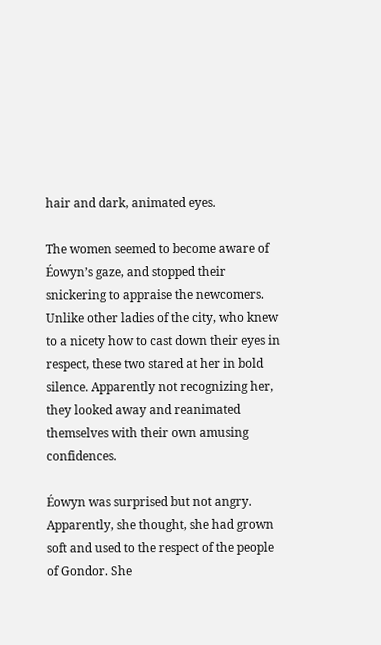hair and dark, animated eyes.

The women seemed to become aware of Éowyn’s gaze, and stopped their snickering to appraise the newcomers. Unlike other ladies of the city, who knew to a nicety how to cast down their eyes in respect, these two stared at her in bold silence. Apparently not recognizing her, they looked away and reanimated themselves with their own amusing confidences.

Éowyn was surprised but not angry. Apparently, she thought, she had grown soft and used to the respect of the people of Gondor. She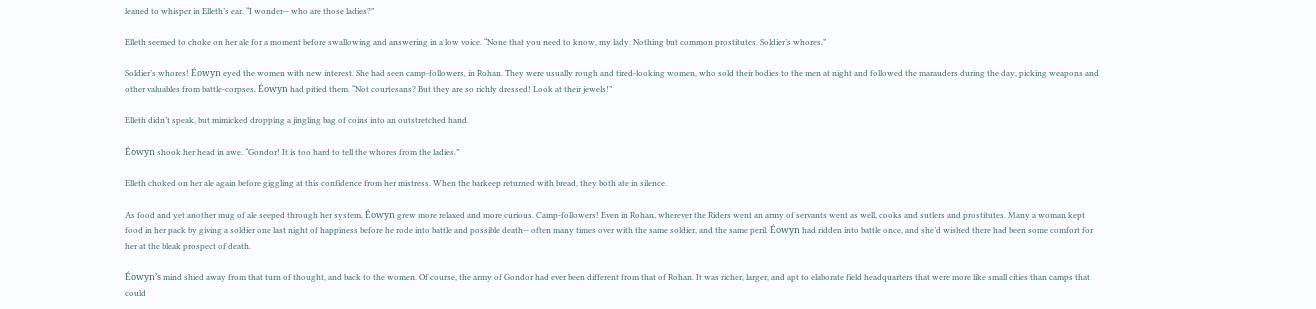leaned to whisper in Elleth’s ear. “I wonder-- who are those ladies?”

Elleth seemed to choke on her ale for a moment before swallowing and answering in a low voice. “None that you need to know, my lady. Nothing but common prostitutes. Soldier’s whores.”

Soldier’s whores! Éowyn eyed the women with new interest. She had seen camp-followers, in Rohan. They were usually rough and tired-looking women, who sold their bodies to the men at night and followed the marauders during the day, picking weapons and other valuables from battle-corpses. Éowyn had pitied them. “Not courtesans? But they are so richly dressed! Look at their jewels!”

Elleth didn’t speak, but mimicked dropping a jingling bag of coins into an outstretched hand.

Éowyn shook her head in awe. “Gondor! It is too hard to tell the whores from the ladies.”

Elleth choked on her ale again before giggling at this confidence from her mistress. When the barkeep returned with bread, they both ate in silence.

As food and yet another mug of ale seeped through her system, Éowyn grew more relaxed and more curious. Camp-followers! Even in Rohan, wherever the Riders went an army of servants went as well, cooks and sutlers and prostitutes. Many a woman kept food in her pack by giving a soldier one last night of happiness before he rode into battle and possible death-- often many times over with the same soldier, and the same peril. Éowyn had ridden into battle once, and she’d wished there had been some comfort for her at the bleak prospect of death.

Éowyn’s mind shied away from that turn of thought, and back to the women. Of course, the army of Gondor had ever been different from that of Rohan. It was richer, larger, and apt to elaborate field headquarters that were more like small cities than camps that could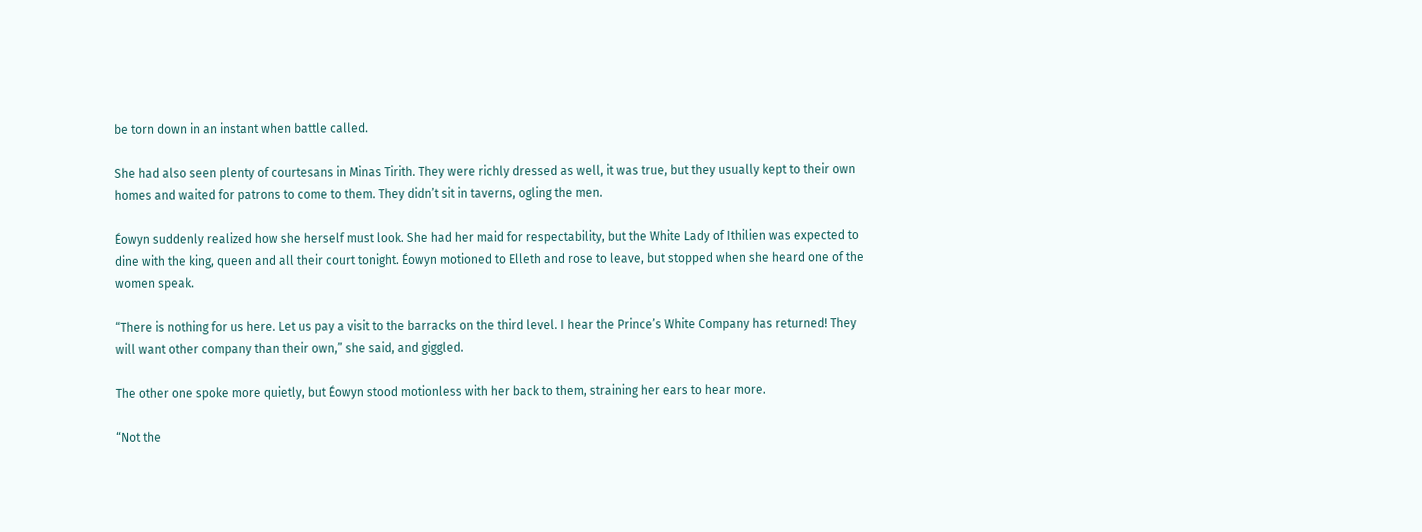be torn down in an instant when battle called.

She had also seen plenty of courtesans in Minas Tirith. They were richly dressed as well, it was true, but they usually kept to their own homes and waited for patrons to come to them. They didn’t sit in taverns, ogling the men.

Éowyn suddenly realized how she herself must look. She had her maid for respectability, but the White Lady of Ithilien was expected to dine with the king, queen and all their court tonight. Éowyn motioned to Elleth and rose to leave, but stopped when she heard one of the women speak.

“There is nothing for us here. Let us pay a visit to the barracks on the third level. I hear the Prince’s White Company has returned! They will want other company than their own,” she said, and giggled.

The other one spoke more quietly, but Éowyn stood motionless with her back to them, straining her ears to hear more.

“Not the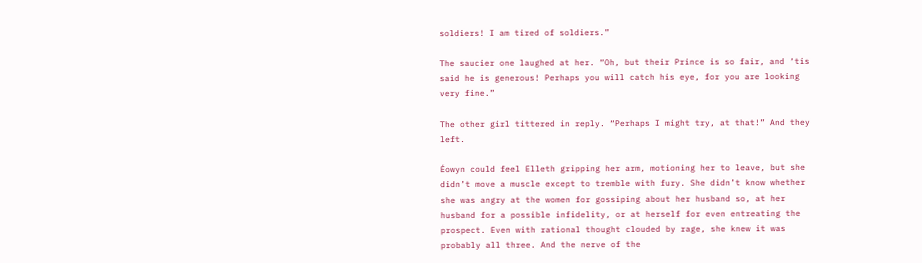soldiers! I am tired of soldiers.”

The saucier one laughed at her. “Oh, but their Prince is so fair, and ‘tis said he is generous! Perhaps you will catch his eye, for you are looking very fine.”

The other girl tittered in reply. “Perhaps I might try, at that!” And they left.

Éowyn could feel Elleth gripping her arm, motioning her to leave, but she didn’t move a muscle except to tremble with fury. She didn’t know whether she was angry at the women for gossiping about her husband so, at her husband for a possible infidelity, or at herself for even entreating the prospect. Even with rational thought clouded by rage, she knew it was probably all three. And the nerve of the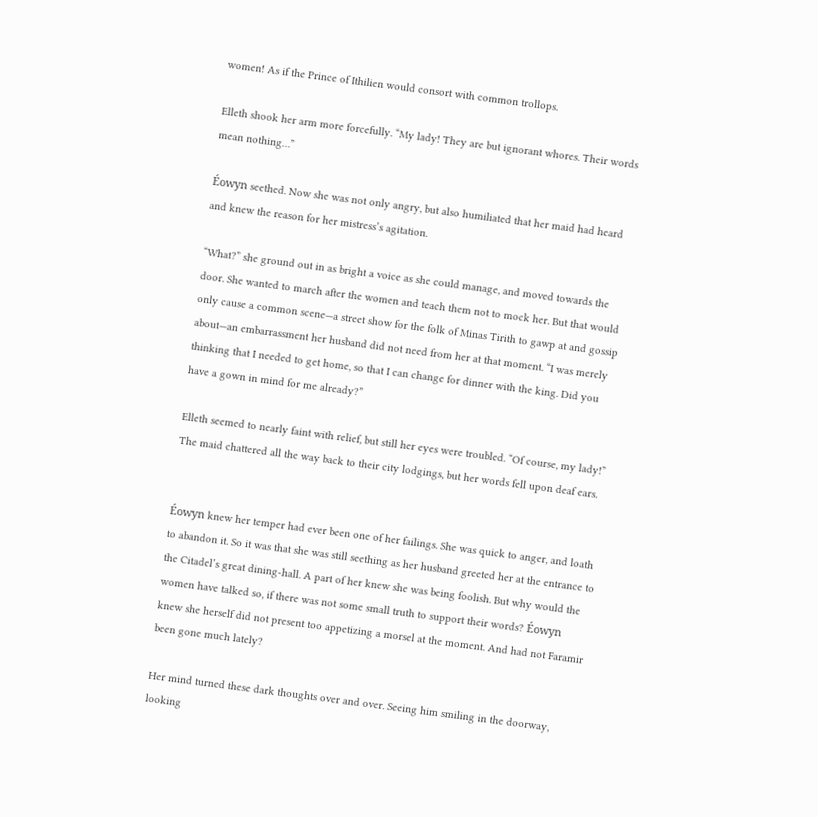women! As if the Prince of Ithilien would consort with common trollops.

Elleth shook her arm more forcefully. “My lady! They are but ignorant whores. Their words mean nothing…”

Éowyn seethed. Now she was not only angry, but also humiliated that her maid had heard and knew the reason for her mistress’s agitation.

“What?” she ground out in as bright a voice as she could manage, and moved towards the door. She wanted to march after the women and teach them not to mock her. But that would only cause a common scene—a street show for the folk of Minas Tirith to gawp at and gossip about—an embarrassment her husband did not need from her at that moment. “I was merely thinking that I needed to get home, so that I can change for dinner with the king. Did you have a gown in mind for me already?”

Elleth seemed to nearly faint with relief, but still her eyes were troubled. “Of course, my lady!” The maid chattered all the way back to their city lodgings, but her words fell upon deaf ears.


Éowyn knew her temper had ever been one of her failings. She was quick to anger, and loath to abandon it. So it was that she was still seething as her husband greeted her at the entrance to the Citadel’s great dining-hall. A part of her knew she was being foolish. But why would the women have talked so, if there was not some small truth to support their words? Éowyn knew she herself did not present too appetizing a morsel at the moment. And had not Faramir been gone much lately?

Her mind turned these dark thoughts over and over. Seeing him smiling in the doorway, looking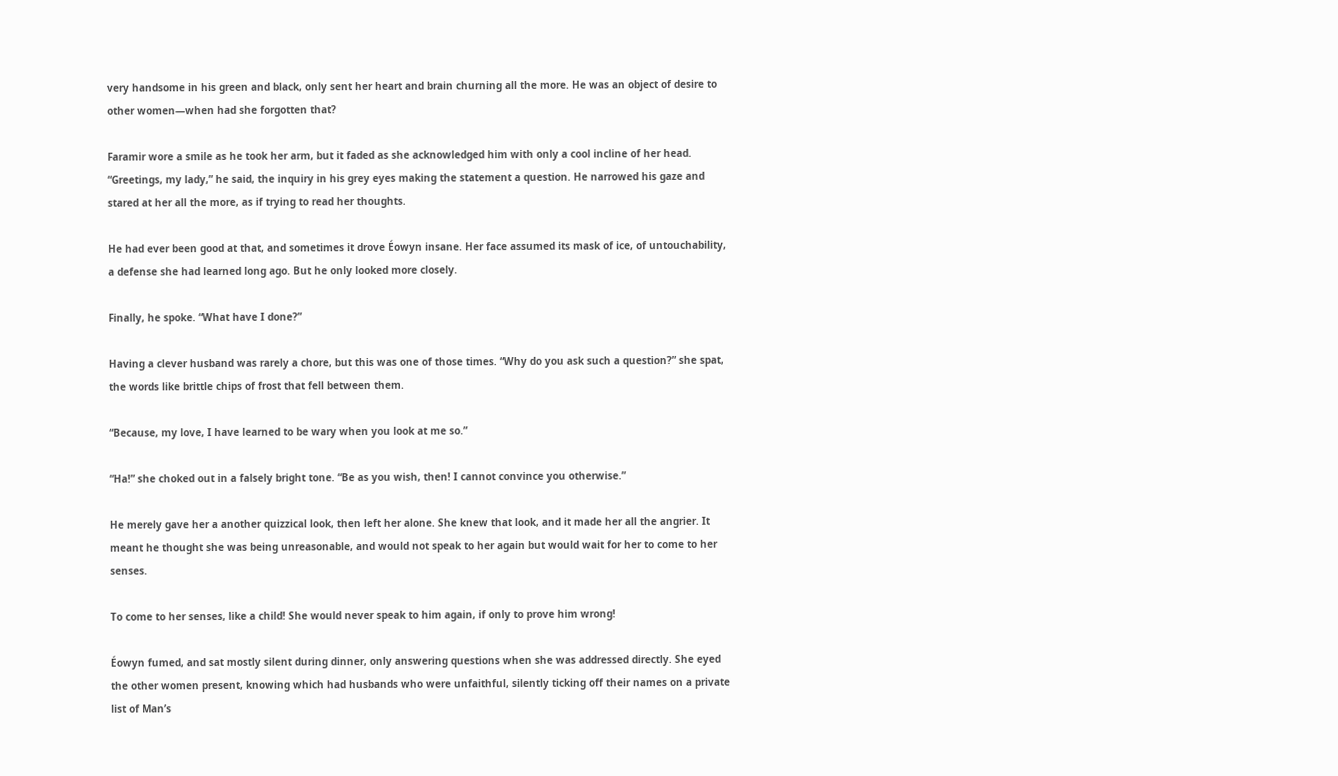very handsome in his green and black, only sent her heart and brain churning all the more. He was an object of desire to other women—when had she forgotten that?

Faramir wore a smile as he took her arm, but it faded as she acknowledged him with only a cool incline of her head. “Greetings, my lady,” he said, the inquiry in his grey eyes making the statement a question. He narrowed his gaze and stared at her all the more, as if trying to read her thoughts.

He had ever been good at that, and sometimes it drove Éowyn insane. Her face assumed its mask of ice, of untouchability, a defense she had learned long ago. But he only looked more closely.

Finally, he spoke. “What have I done?”

Having a clever husband was rarely a chore, but this was one of those times. “Why do you ask such a question?” she spat, the words like brittle chips of frost that fell between them.

“Because, my love, I have learned to be wary when you look at me so.”

“Ha!” she choked out in a falsely bright tone. “Be as you wish, then! I cannot convince you otherwise.”

He merely gave her a another quizzical look, then left her alone. She knew that look, and it made her all the angrier. It meant he thought she was being unreasonable, and would not speak to her again but would wait for her to come to her senses.

To come to her senses, like a child! She would never speak to him again, if only to prove him wrong!

Éowyn fumed, and sat mostly silent during dinner, only answering questions when she was addressed directly. She eyed the other women present, knowing which had husbands who were unfaithful, silently ticking off their names on a private list of Man’s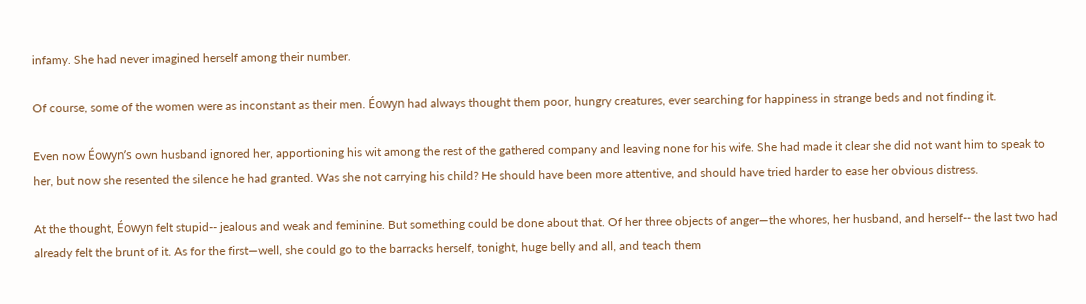infamy. She had never imagined herself among their number.

Of course, some of the women were as inconstant as their men. Éowyn had always thought them poor, hungry creatures, ever searching for happiness in strange beds and not finding it.

Even now Éowyn’s own husband ignored her, apportioning his wit among the rest of the gathered company and leaving none for his wife. She had made it clear she did not want him to speak to her, but now she resented the silence he had granted. Was she not carrying his child? He should have been more attentive, and should have tried harder to ease her obvious distress.

At the thought, Éowyn felt stupid-- jealous and weak and feminine. But something could be done about that. Of her three objects of anger—the whores, her husband, and herself-- the last two had already felt the brunt of it. As for the first—well, she could go to the barracks herself, tonight, huge belly and all, and teach them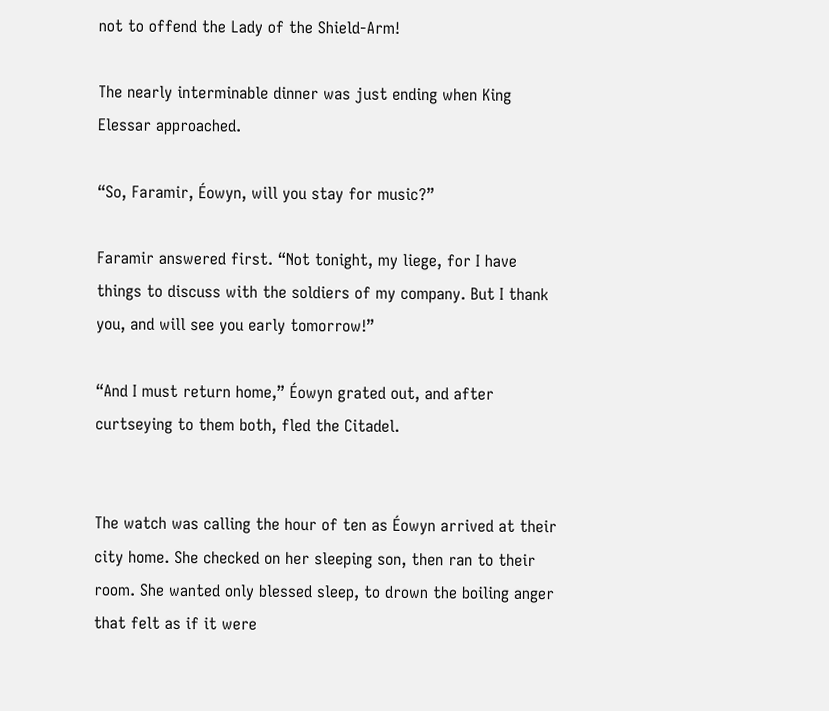not to offend the Lady of the Shield-Arm!

The nearly interminable dinner was just ending when King Elessar approached.

“So, Faramir, Éowyn, will you stay for music?”

Faramir answered first. “Not tonight, my liege, for I have things to discuss with the soldiers of my company. But I thank you, and will see you early tomorrow!”

“And I must return home,” Éowyn grated out, and after curtseying to them both, fled the Citadel.


The watch was calling the hour of ten as Éowyn arrived at their city home. She checked on her sleeping son, then ran to their room. She wanted only blessed sleep, to drown the boiling anger that felt as if it were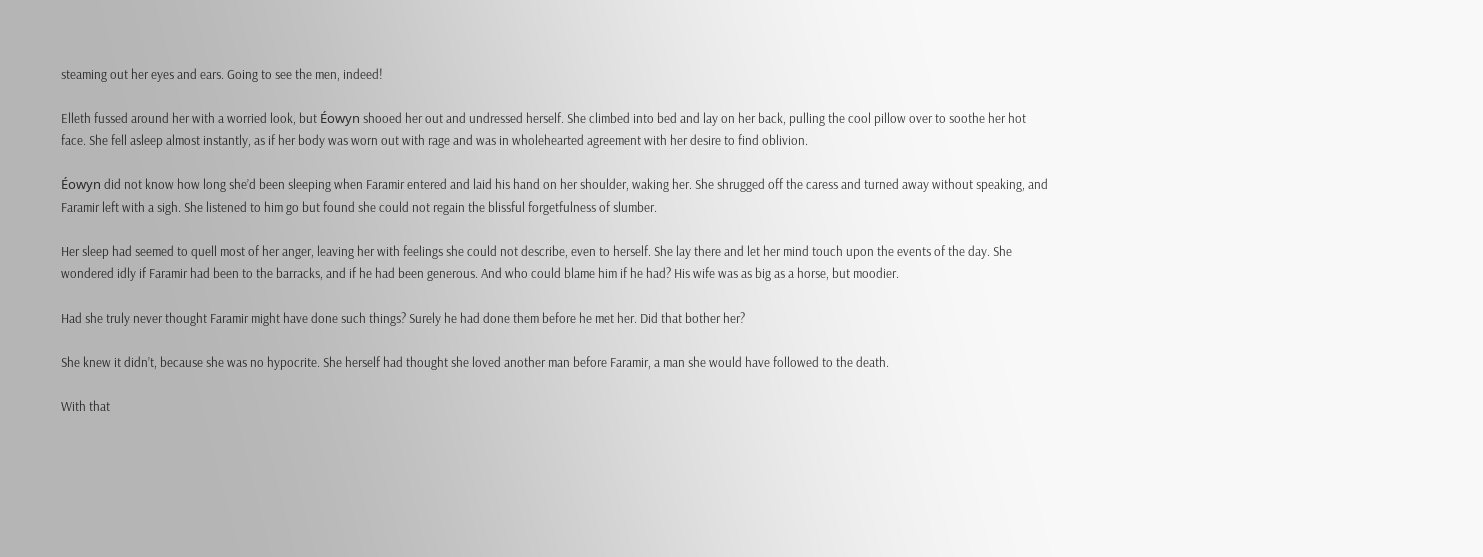steaming out her eyes and ears. Going to see the men, indeed!

Elleth fussed around her with a worried look, but Éowyn shooed her out and undressed herself. She climbed into bed and lay on her back, pulling the cool pillow over to soothe her hot face. She fell asleep almost instantly, as if her body was worn out with rage and was in wholehearted agreement with her desire to find oblivion.

Éowyn did not know how long she’d been sleeping when Faramir entered and laid his hand on her shoulder, waking her. She shrugged off the caress and turned away without speaking, and Faramir left with a sigh. She listened to him go but found she could not regain the blissful forgetfulness of slumber.

Her sleep had seemed to quell most of her anger, leaving her with feelings she could not describe, even to herself. She lay there and let her mind touch upon the events of the day. She wondered idly if Faramir had been to the barracks, and if he had been generous. And who could blame him if he had? His wife was as big as a horse, but moodier.

Had she truly never thought Faramir might have done such things? Surely he had done them before he met her. Did that bother her?

She knew it didn’t, because she was no hypocrite. She herself had thought she loved another man before Faramir, a man she would have followed to the death.

With that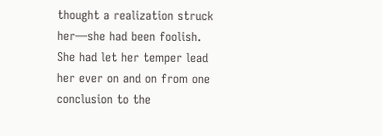thought a realization struck her—she had been foolish. She had let her temper lead her ever on and on from one conclusion to the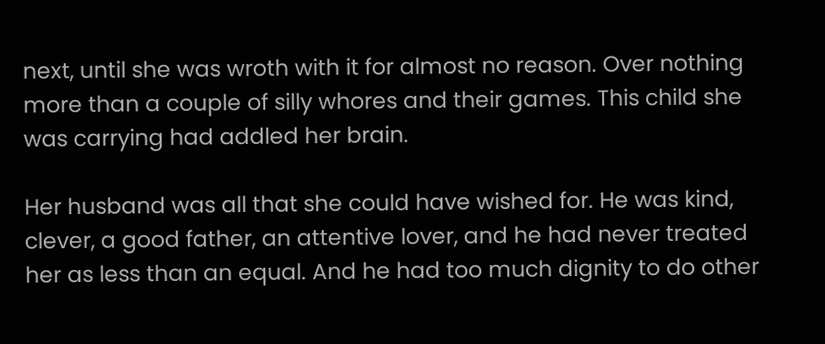next, until she was wroth with it for almost no reason. Over nothing more than a couple of silly whores and their games. This child she was carrying had addled her brain.

Her husband was all that she could have wished for. He was kind, clever, a good father, an attentive lover, and he had never treated her as less than an equal. And he had too much dignity to do other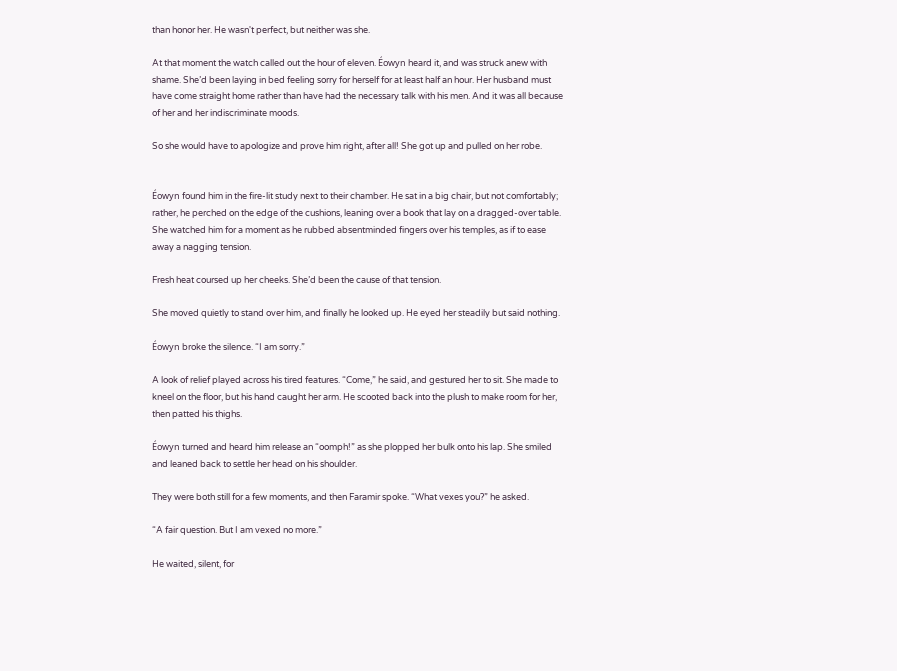than honor her. He wasn't perfect, but neither was she.

At that moment the watch called out the hour of eleven. Éowyn heard it, and was struck anew with shame. She’d been laying in bed feeling sorry for herself for at least half an hour. Her husband must have come straight home rather than have had the necessary talk with his men. And it was all because of her and her indiscriminate moods.

So she would have to apologize and prove him right, after all! She got up and pulled on her robe.


Éowyn found him in the fire-lit study next to their chamber. He sat in a big chair, but not comfortably; rather, he perched on the edge of the cushions, leaning over a book that lay on a dragged-over table. She watched him for a moment as he rubbed absentminded fingers over his temples, as if to ease away a nagging tension.

Fresh heat coursed up her cheeks. She’d been the cause of that tension.

She moved quietly to stand over him, and finally he looked up. He eyed her steadily but said nothing.

Éowyn broke the silence. “I am sorry.”

A look of relief played across his tired features. “Come,” he said, and gestured her to sit. She made to kneel on the floor, but his hand caught her arm. He scooted back into the plush to make room for her, then patted his thighs.

Éowyn turned and heard him release an “oomph!” as she plopped her bulk onto his lap. She smiled and leaned back to settle her head on his shoulder.

They were both still for a few moments, and then Faramir spoke. “What vexes you?” he asked.

“A fair question. But I am vexed no more.”

He waited, silent, for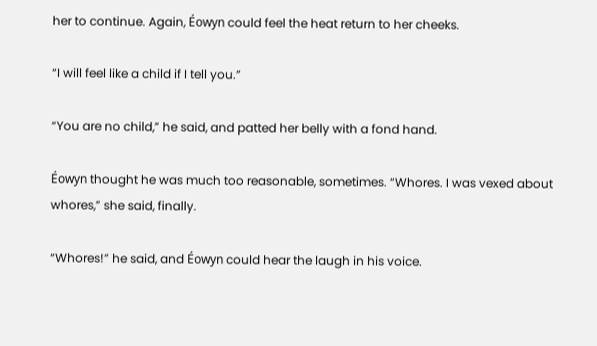her to continue. Again, Éowyn could feel the heat return to her cheeks.

“I will feel like a child if I tell you.”

“You are no child,” he said, and patted her belly with a fond hand.

Éowyn thought he was much too reasonable, sometimes. “Whores. I was vexed about whores,” she said, finally.

“Whores!” he said, and Éowyn could hear the laugh in his voice.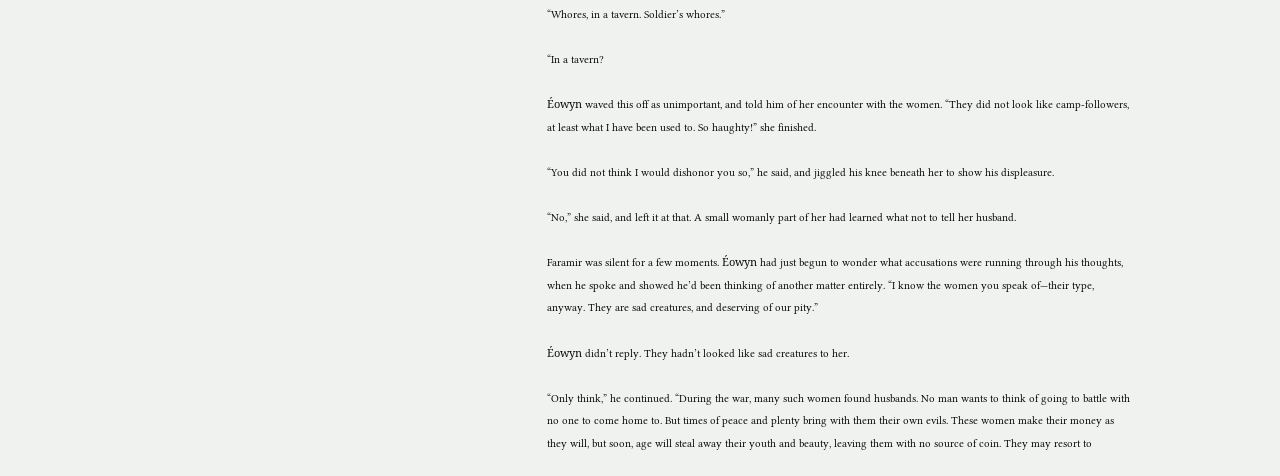“Whores, in a tavern. Soldier’s whores.”

“In a tavern?

Éowyn waved this off as unimportant, and told him of her encounter with the women. “They did not look like camp-followers, at least what I have been used to. So haughty!” she finished.

“You did not think I would dishonor you so,” he said, and jiggled his knee beneath her to show his displeasure.

“No,” she said, and left it at that. A small womanly part of her had learned what not to tell her husband.

Faramir was silent for a few moments. Éowyn had just begun to wonder what accusations were running through his thoughts, when he spoke and showed he’d been thinking of another matter entirely. “I know the women you speak of—their type, anyway. They are sad creatures, and deserving of our pity.”

Éowyn didn’t reply. They hadn’t looked like sad creatures to her.

“Only think,” he continued. “During the war, many such women found husbands. No man wants to think of going to battle with no one to come home to. But times of peace and plenty bring with them their own evils. These women make their money as they will, but soon, age will steal away their youth and beauty, leaving them with no source of coin. They may resort to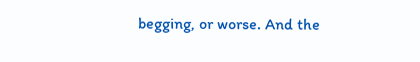begging, or worse. And the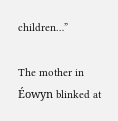children…”

The mother in Éowyn blinked at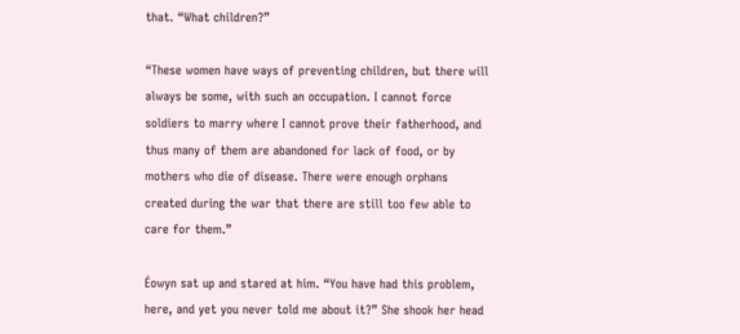that. “What children?”

“These women have ways of preventing children, but there will always be some, with such an occupation. I cannot force soldiers to marry where I cannot prove their fatherhood, and thus many of them are abandoned for lack of food, or by mothers who die of disease. There were enough orphans created during the war that there are still too few able to care for them.”

Éowyn sat up and stared at him. “You have had this problem, here, and yet you never told me about it?” She shook her head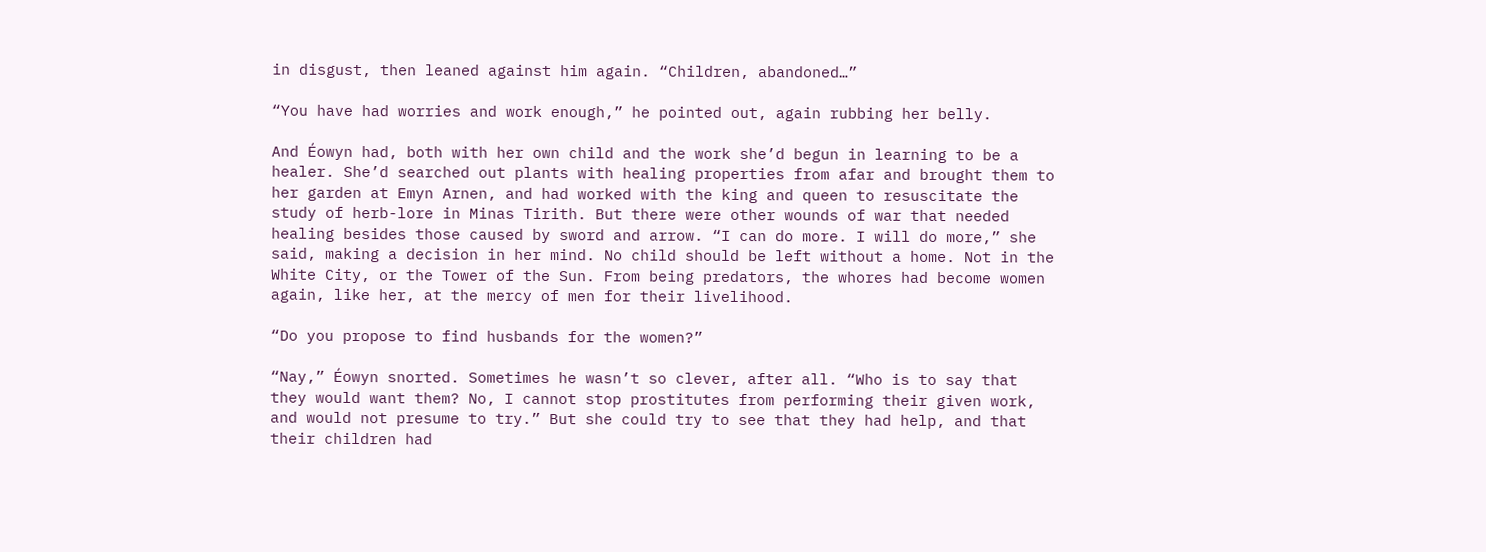in disgust, then leaned against him again. “Children, abandoned…”

“You have had worries and work enough,” he pointed out, again rubbing her belly.

And Éowyn had, both with her own child and the work she’d begun in learning to be a healer. She’d searched out plants with healing properties from afar and brought them to her garden at Emyn Arnen, and had worked with the king and queen to resuscitate the study of herb-lore in Minas Tirith. But there were other wounds of war that needed healing besides those caused by sword and arrow. “I can do more. I will do more,” she said, making a decision in her mind. No child should be left without a home. Not in the White City, or the Tower of the Sun. From being predators, the whores had become women again, like her, at the mercy of men for their livelihood.

“Do you propose to find husbands for the women?”

“Nay,” Éowyn snorted. Sometimes he wasn’t so clever, after all. “Who is to say that they would want them? No, I cannot stop prostitutes from performing their given work, and would not presume to try.” But she could try to see that they had help, and that their children had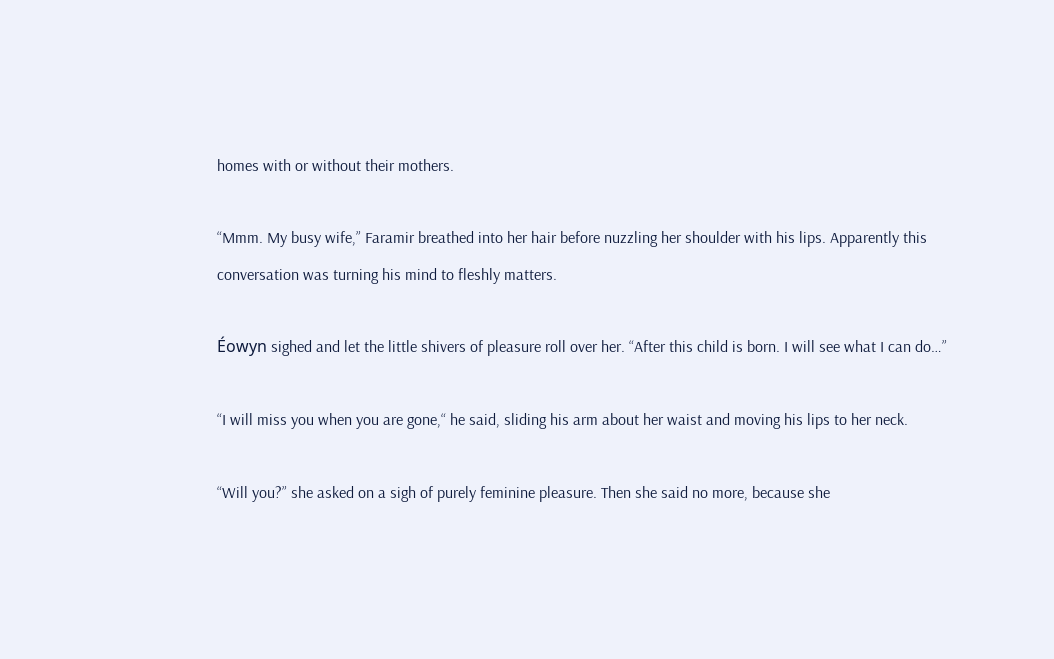homes with or without their mothers.

“Mmm. My busy wife,” Faramir breathed into her hair before nuzzling her shoulder with his lips. Apparently this conversation was turning his mind to fleshly matters.

Éowyn sighed and let the little shivers of pleasure roll over her. “After this child is born. I will see what I can do…”

“I will miss you when you are gone,“ he said, sliding his arm about her waist and moving his lips to her neck.

“Will you?” she asked on a sigh of purely feminine pleasure. Then she said no more, because she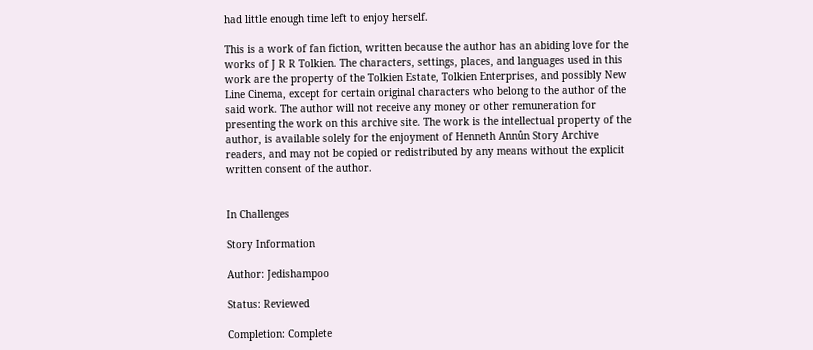had little enough time left to enjoy herself.

This is a work of fan fiction, written because the author has an abiding love for the works of J R R Tolkien. The characters, settings, places, and languages used in this work are the property of the Tolkien Estate, Tolkien Enterprises, and possibly New Line Cinema, except for certain original characters who belong to the author of the said work. The author will not receive any money or other remuneration for presenting the work on this archive site. The work is the intellectual property of the author, is available solely for the enjoyment of Henneth Annûn Story Archive readers, and may not be copied or redistributed by any means without the explicit written consent of the author.


In Challenges

Story Information

Author: Jedishampoo

Status: Reviewed

Completion: Complete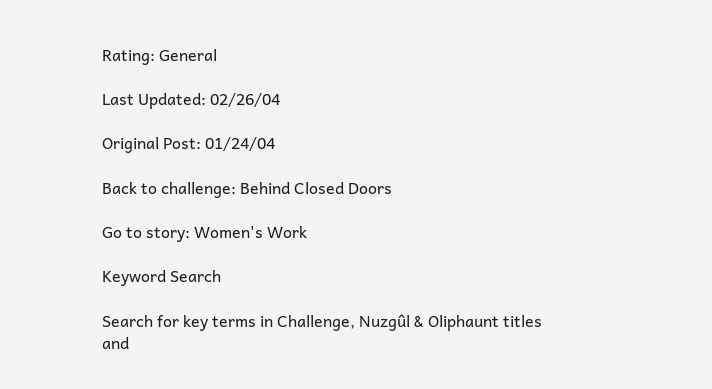Rating: General

Last Updated: 02/26/04

Original Post: 01/24/04

Back to challenge: Behind Closed Doors

Go to story: Women's Work

Keyword Search

Search for key terms in Challenge, Nuzgûl & Oliphaunt titles and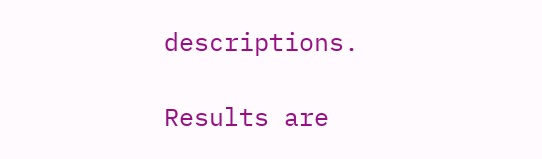descriptions.

Results are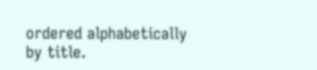ordered alphabetically by title.